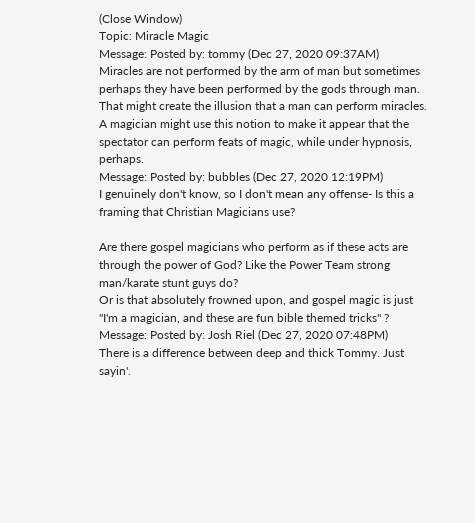(Close Window)
Topic: Miracle Magic
Message: Posted by: tommy (Dec 27, 2020 09:37AM)
Miracles are not performed by the arm of man but sometimes perhaps they have been performed by the gods through man. That might create the illusion that a man can perform miracles. A magician might use this notion to make it appear that the spectator can perform feats of magic, while under hypnosis, perhaps.
Message: Posted by: bubbles (Dec 27, 2020 12:19PM)
I genuinely don't know, so I don't mean any offense- Is this a framing that Christian Magicians use?

Are there gospel magicians who perform as if these acts are through the power of God? Like the Power Team strong man/karate stunt guys do?
Or is that absolutely frowned upon, and gospel magic is just "I'm a magician, and these are fun bible themed tricks" ?
Message: Posted by: Josh Riel (Dec 27, 2020 07:48PM)
There is a difference between deep and thick Tommy. Just sayin'.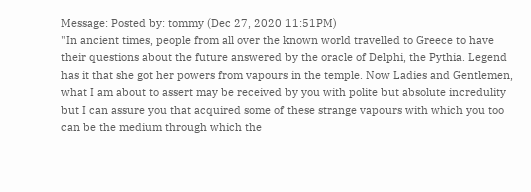Message: Posted by: tommy (Dec 27, 2020 11:51PM)
"In ancient times, people from all over the known world travelled to Greece to have their questions about the future answered by the oracle of Delphi, the Pythia. Legend has it that she got her powers from vapours in the temple. Now Ladies and Gentlemen, what I am about to assert may be received by you with polite but absolute incredulity but I can assure you that acquired some of these strange vapours with which you too can be the medium through which the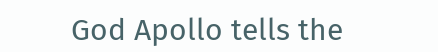God Apollo tells the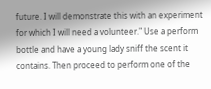future. I will demonstrate this with an experiment for which I will need a volunteer." Use a perform bottle and have a young lady sniff the scent it contains. Then proceed to perform one of the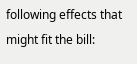following effects that might fit the bill: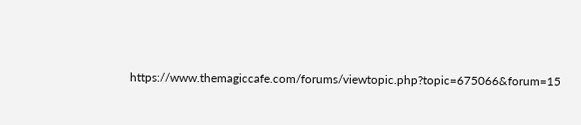https://www.themagiccafe.com/forums/viewtopic.php?topic=675066&forum=15